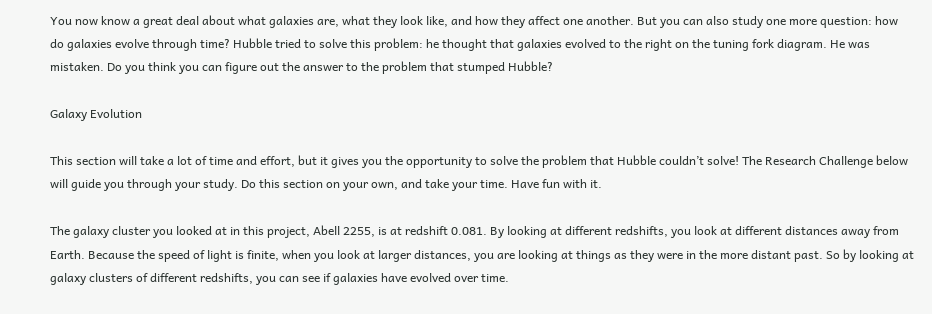You now know a great deal about what galaxies are, what they look like, and how they affect one another. But you can also study one more question: how do galaxies evolve through time? Hubble tried to solve this problem: he thought that galaxies evolved to the right on the tuning fork diagram. He was mistaken. Do you think you can figure out the answer to the problem that stumped Hubble?

Galaxy Evolution

This section will take a lot of time and effort, but it gives you the opportunity to solve the problem that Hubble couldn’t solve! The Research Challenge below will guide you through your study. Do this section on your own, and take your time. Have fun with it.

The galaxy cluster you looked at in this project, Abell 2255, is at redshift 0.081. By looking at different redshifts, you look at different distances away from Earth. Because the speed of light is finite, when you look at larger distances, you are looking at things as they were in the more distant past. So by looking at galaxy clusters of different redshifts, you can see if galaxies have evolved over time.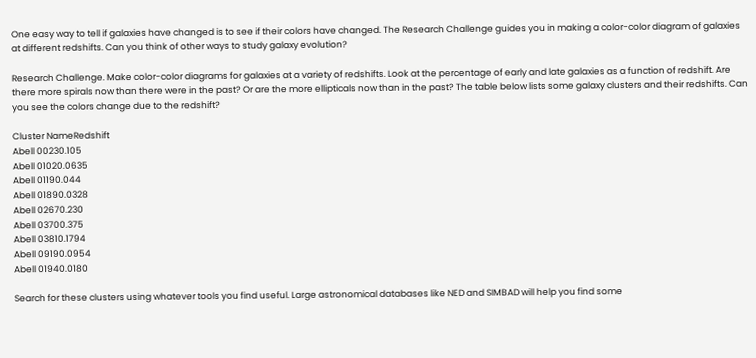One easy way to tell if galaxies have changed is to see if their colors have changed. The Research Challenge guides you in making a color-color diagram of galaxies at different redshifts. Can you think of other ways to study galaxy evolution?

Research Challenge. Make color-color diagrams for galaxies at a variety of redshifts. Look at the percentage of early and late galaxies as a function of redshift. Are there more spirals now than there were in the past? Or are the more ellipticals now than in the past? The table below lists some galaxy clusters and their redshifts. Can you see the colors change due to the redshift?

Cluster NameRedshift
Abell 00230.105
Abell 01020.0635
Abell 01190.044
Abell 01890.0328
Abell 02670.230
Abell 03700.375
Abell 03810.1794
Abell 09190.0954
Abell 01940.0180

Search for these clusters using whatever tools you find useful. Large astronomical databases like NED and SIMBAD will help you find some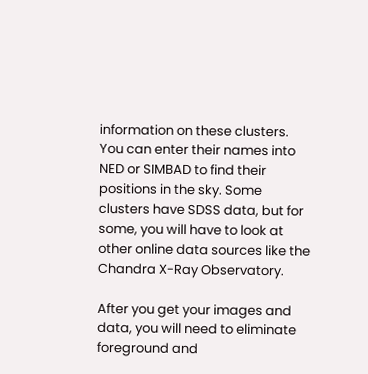information on these clusters. You can enter their names into NED or SIMBAD to find their positions in the sky. Some clusters have SDSS data, but for some, you will have to look at other online data sources like the Chandra X-Ray Observatory.

After you get your images and data, you will need to eliminate foreground and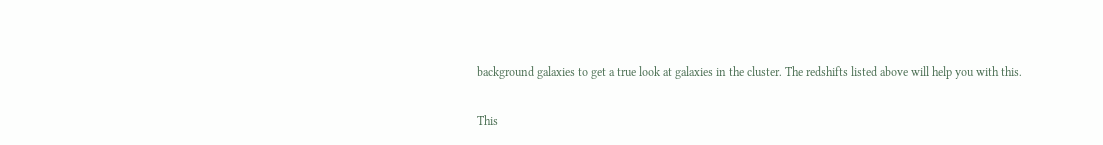background galaxies to get a true look at galaxies in the cluster. The redshifts listed above will help you with this.

This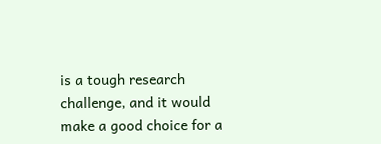is a tough research challenge, and it would make a good choice for a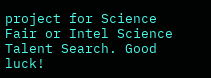project for Science Fair or Intel Science Talent Search. Good luck!